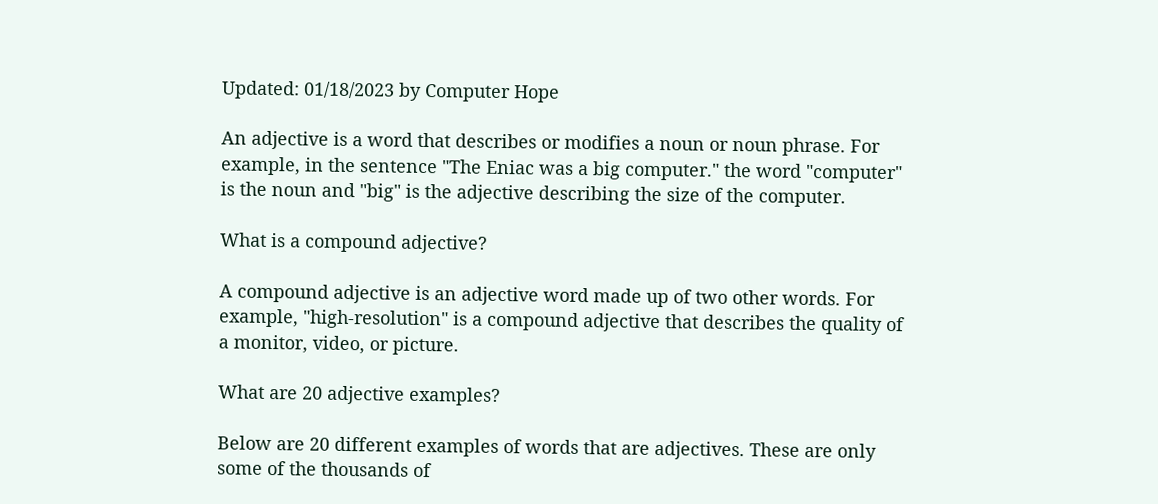Updated: 01/18/2023 by Computer Hope

An adjective is a word that describes or modifies a noun or noun phrase. For example, in the sentence "The Eniac was a big computer." the word "computer" is the noun and "big" is the adjective describing the size of the computer.

What is a compound adjective?

A compound adjective is an adjective word made up of two other words. For example, "high-resolution" is a compound adjective that describes the quality of a monitor, video, or picture.

What are 20 adjective examples?

Below are 20 different examples of words that are adjectives. These are only some of the thousands of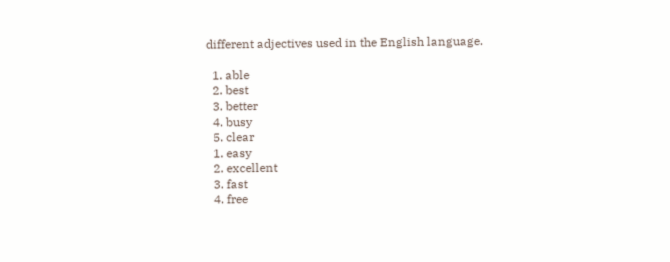different adjectives used in the English language.

  1. able
  2. best
  3. better
  4. busy
  5. clear
  1. easy
  2. excellent
  3. fast
  4. free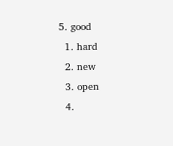5. good
  1. hard
  2. new
  3. open
  4.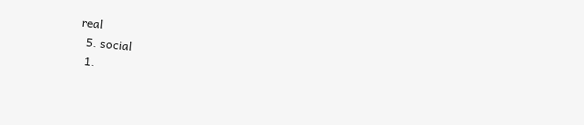real
  5. social
  1.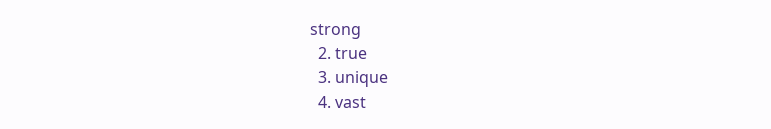strong
  2. true
  3. unique
  4. vast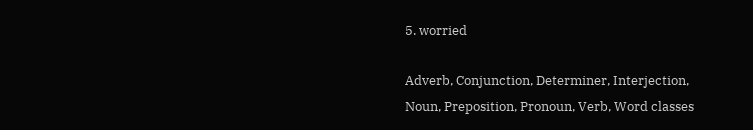5. worried

Adverb, Conjunction, Determiner, Interjection, Noun, Preposition, Pronoun, Verb, Word classes